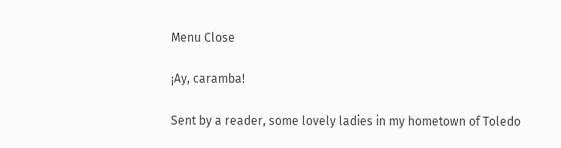Menu Close

¡Ay, caramba!

Sent by a reader, some lovely ladies in my hometown of Toledo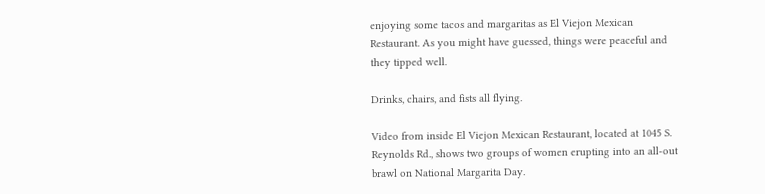enjoying some tacos and margaritas as El Viejon Mexican Restaurant. As you might have guessed, things were peaceful and they tipped well.

Drinks, chairs, and fists all flying.

Video from inside El Viejon Mexican Restaurant, located at 1045 S. Reynolds Rd., shows two groups of women erupting into an all-out brawl on National Margarita Day.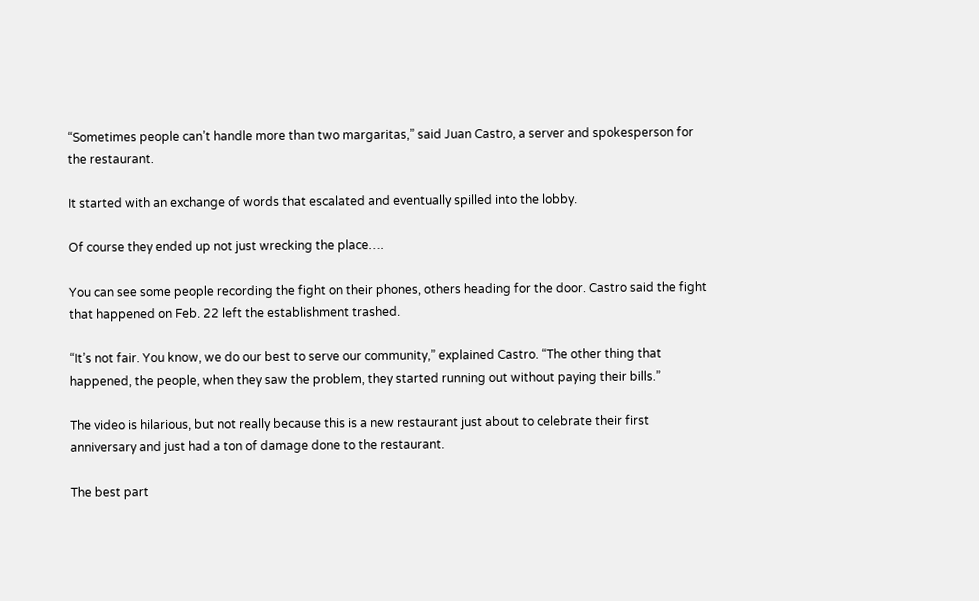“Sometimes people can’t handle more than two margaritas,” said Juan Castro, a server and spokesperson for the restaurant.

It started with an exchange of words that escalated and eventually spilled into the lobby.

Of course they ended up not just wrecking the place….

You can see some people recording the fight on their phones, others heading for the door. Castro said the fight that happened on Feb. 22 left the establishment trashed.

“It’s not fair. You know, we do our best to serve our community,” explained Castro. “The other thing that happened, the people, when they saw the problem, they started running out without paying their bills.”

The video is hilarious, but not really because this is a new restaurant just about to celebrate their first anniversary and just had a ton of damage done to the restaurant.

The best part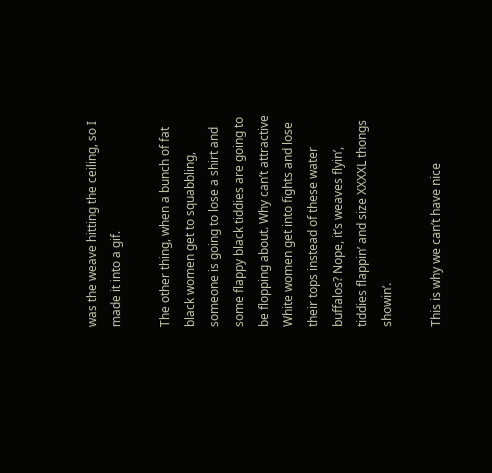was the weave hitting the ceiling, so I made it into a gif.

The other thing, when a bunch of fat black women get to squabbling, someone is going to lose a shirt and some flappy black tiddies are going to be flopping about. Why can’t attractive White women get into fights and lose their tops instead of these water buffalos? Nope, it’s weaves flyin’, tiddies flappin’ and size XXXXL thongs showin’.

This is why we can’t have nice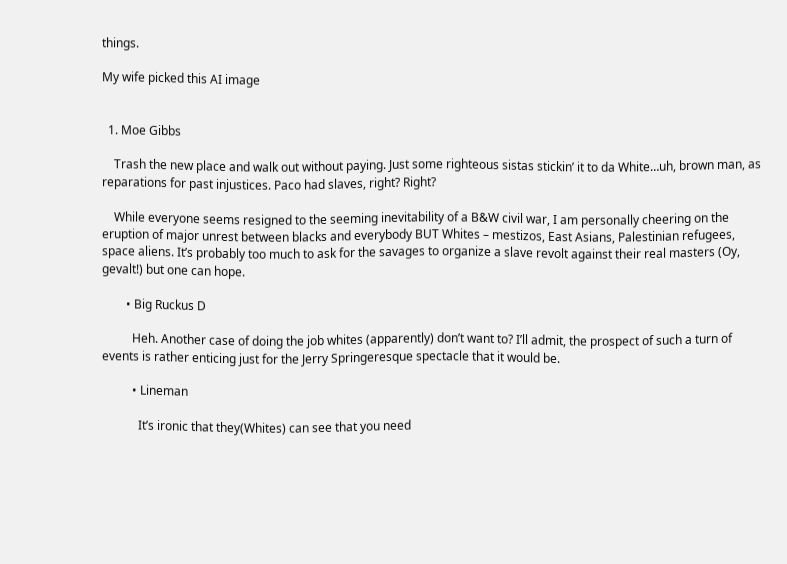things.

My wife picked this AI image


  1. Moe Gibbs

    Trash the new place and walk out without paying. Just some righteous sistas stickin’ it to da White…uh, brown man, as reparations for past injustices. Paco had slaves, right? Right?

    While everyone seems resigned to the seeming inevitability of a B&W civil war, I am personally cheering on the eruption of major unrest between blacks and everybody BUT Whites – mestizos, East Asians, Palestinian refugees, space aliens. It’s probably too much to ask for the savages to organize a slave revolt against their real masters (Oy, gevalt!) but one can hope.

        • Big Ruckus D

          Heh. Another case of doing the job whites (apparently) don’t want to? I’ll admit, the prospect of such a turn of events is rather enticing just for the Jerry Springeresque spectacle that it would be.

          • Lineman

            It’s ironic that they(Whites) can see that you need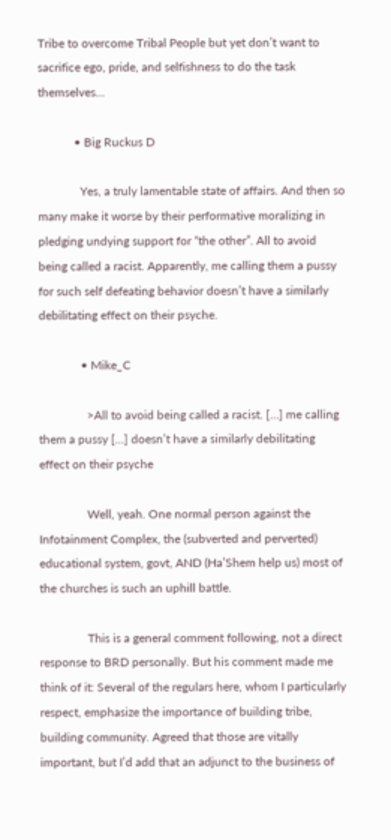Tribe to overcome Tribal People but yet don’t want to sacrifice ego, pride, and selfishness to do the task themselves…

            • Big Ruckus D

              Yes, a truly lamentable state of affairs. And then so many make it worse by their performative moralizing in pledging undying support for “the other”. All to avoid being called a racist. Apparently, me calling them a pussy for such self defeating behavior doesn’t have a similarly debilitating effect on their psyche.

              • Mike_C

                >All to avoid being called a racist. […] me calling them a pussy […] doesn’t have a similarly debilitating effect on their psyche

                Well, yeah. One normal person against the Infotainment Complex, the (subverted and perverted) educational system, govt, AND (Ha’Shem help us) most of the churches is such an uphill battle.

                This is a general comment following, not a direct response to BRD personally. But his comment made me think of it: Several of the regulars here, whom I particularly respect, emphasize the importance of building tribe, building community. Agreed that those are vitally important, but I’d add that an adjunct to the business of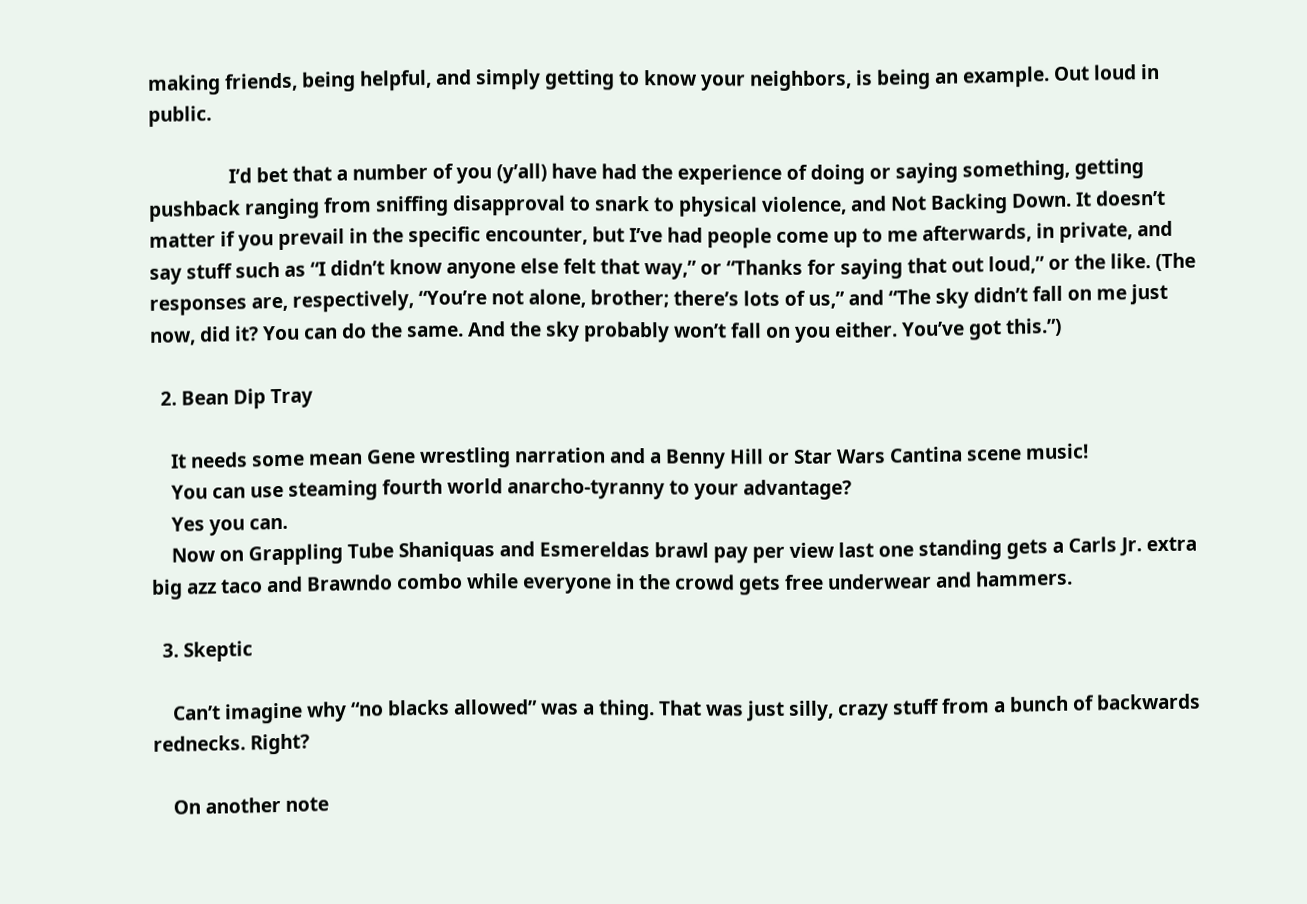making friends, being helpful, and simply getting to know your neighbors, is being an example. Out loud in public.

                I’d bet that a number of you (y’all) have had the experience of doing or saying something, getting pushback ranging from sniffing disapproval to snark to physical violence, and Not Backing Down. It doesn’t matter if you prevail in the specific encounter, but I’ve had people come up to me afterwards, in private, and say stuff such as “I didn’t know anyone else felt that way,” or “Thanks for saying that out loud,” or the like. (The responses are, respectively, “You’re not alone, brother; there’s lots of us,” and “The sky didn’t fall on me just now, did it? You can do the same. And the sky probably won’t fall on you either. You’ve got this.”)

  2. Bean Dip Tray

    It needs some mean Gene wrestling narration and a Benny Hill or Star Wars Cantina scene music!
    You can use steaming fourth world anarcho-tyranny to your advantage?
    Yes you can.
    Now on Grappling Tube Shaniquas and Esmereldas brawl pay per view last one standing gets a Carls Jr. extra big azz taco and Brawndo combo while everyone in the crowd gets free underwear and hammers.

  3. Skeptic

    Can’t imagine why “no blacks allowed” was a thing. That was just silly, crazy stuff from a bunch of backwards rednecks. Right?

    On another note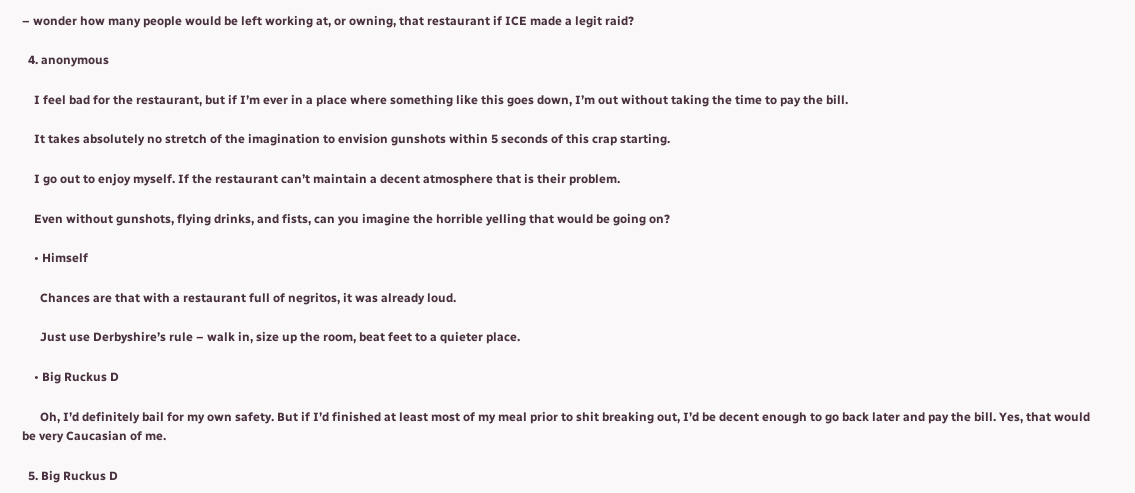– wonder how many people would be left working at, or owning, that restaurant if ICE made a legit raid?

  4. anonymous

    I feel bad for the restaurant, but if I’m ever in a place where something like this goes down, I’m out without taking the time to pay the bill.

    It takes absolutely no stretch of the imagination to envision gunshots within 5 seconds of this crap starting.

    I go out to enjoy myself. If the restaurant can’t maintain a decent atmosphere that is their problem.

    Even without gunshots, flying drinks, and fists, can you imagine the horrible yelling that would be going on?

    • Himself

      Chances are that with a restaurant full of negritos, it was already loud.

      Just use Derbyshire’s rule – walk in, size up the room, beat feet to a quieter place.

    • Big Ruckus D

      Oh, I’d definitely bail for my own safety. But if I’d finished at least most of my meal prior to shit breaking out, I’d be decent enough to go back later and pay the bill. Yes, that would be very Caucasian of me.

  5. Big Ruckus D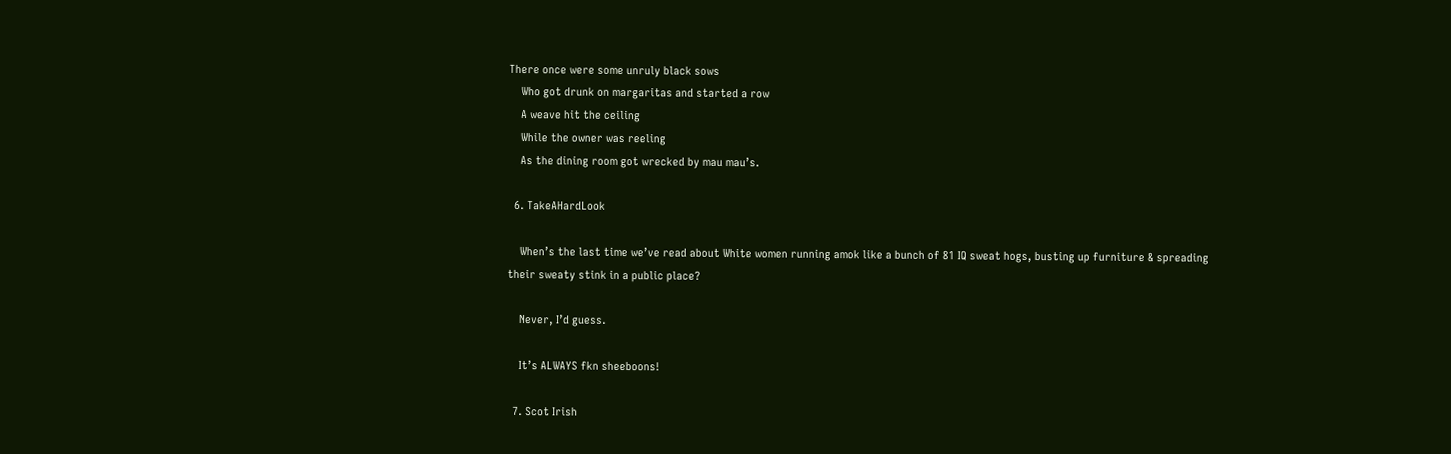There once were some unruly black sows
    Who got drunk on margaritas and started a row
    A weave hit the ceiling
    While the owner was reeling
    As the dining room got wrecked by mau mau’s.

  6. TakeAHardLook

    When’s the last time we’ve read about White women running amok like a bunch of 81 IQ sweat hogs, busting up furniture & spreading their sweaty stink in a public place?

    Never, I’d guess.

    It’s ALWAYS fkn sheeboons!

  7. Scot Irish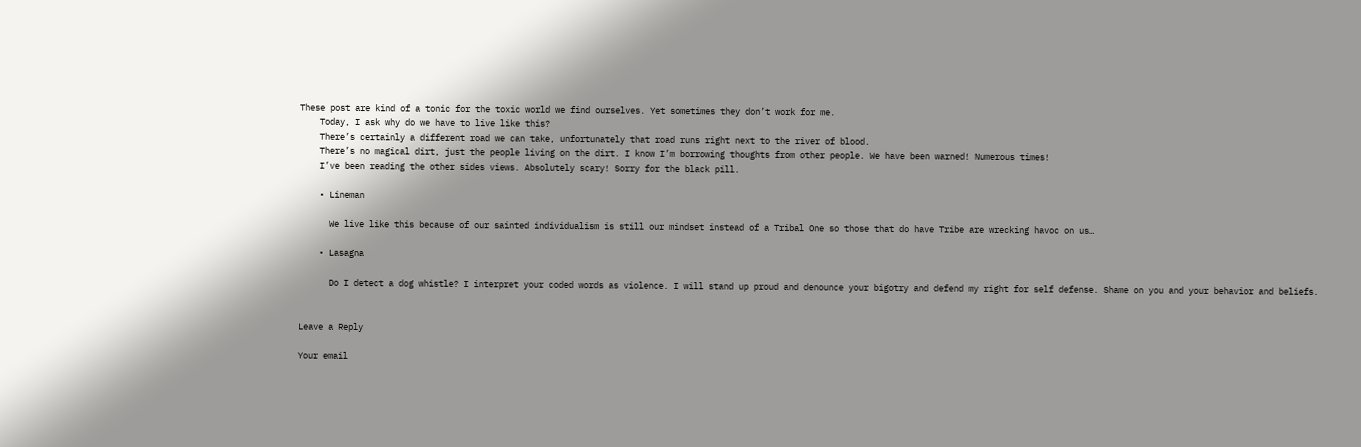These post are kind of a tonic for the toxic world we find ourselves. Yet sometimes they don’t work for me.
    Today, I ask why do we have to live like this?
    There’s certainly a different road we can take, unfortunately that road runs right next to the river of blood.
    There’s no magical dirt, just the people living on the dirt. I know I’m borrowing thoughts from other people. We have been warned! Numerous times!
    I’ve been reading the other sides views. Absolutely scary! Sorry for the black pill.

    • Lineman

      We live like this because of our sainted individualism is still our mindset instead of a Tribal One so those that do have Tribe are wrecking havoc on us…

    • Lasagna

      Do I detect a dog whistle? I interpret your coded words as violence. I will stand up proud and denounce your bigotry and defend my right for self defense. Shame on you and your behavior and beliefs.


Leave a Reply

Your email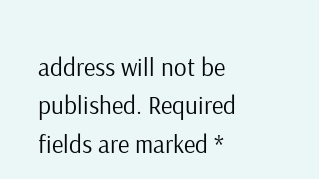address will not be published. Required fields are marked *